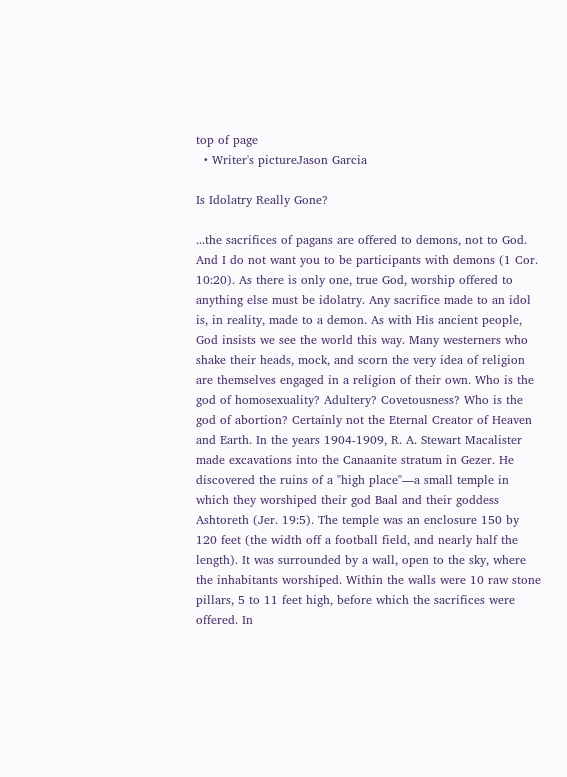top of page
  • Writer's pictureJason Garcia

Is Idolatry Really Gone?

...the sacrifices of pagans are offered to demons, not to God. And I do not want you to be participants with demons (1 Cor. 10:20). As there is only one, true God, worship offered to anything else must be idolatry. Any sacrifice made to an idol is, in reality, made to a demon. As with His ancient people, God insists we see the world this way. Many westerners who shake their heads, mock, and scorn the very idea of religion are themselves engaged in a religion of their own. Who is the god of homosexuality? Adultery? Covetousness? Who is the god of abortion? Certainly not the Eternal Creator of Heaven and Earth. In the years 1904-1909, R. A. Stewart Macalister made excavations into the Canaanite stratum in Gezer. He discovered the ruins of a "high place"––a small temple in which they worshiped their god Baal and their goddess Ashtoreth (Jer. 19:5). The temple was an enclosure 150 by 120 feet (the width off a football field, and nearly half the length). It was surrounded by a wall, open to the sky, where the inhabitants worshiped. Within the walls were 10 raw stone pillars, 5 to 11 feet high, before which the sacrifices were offered. In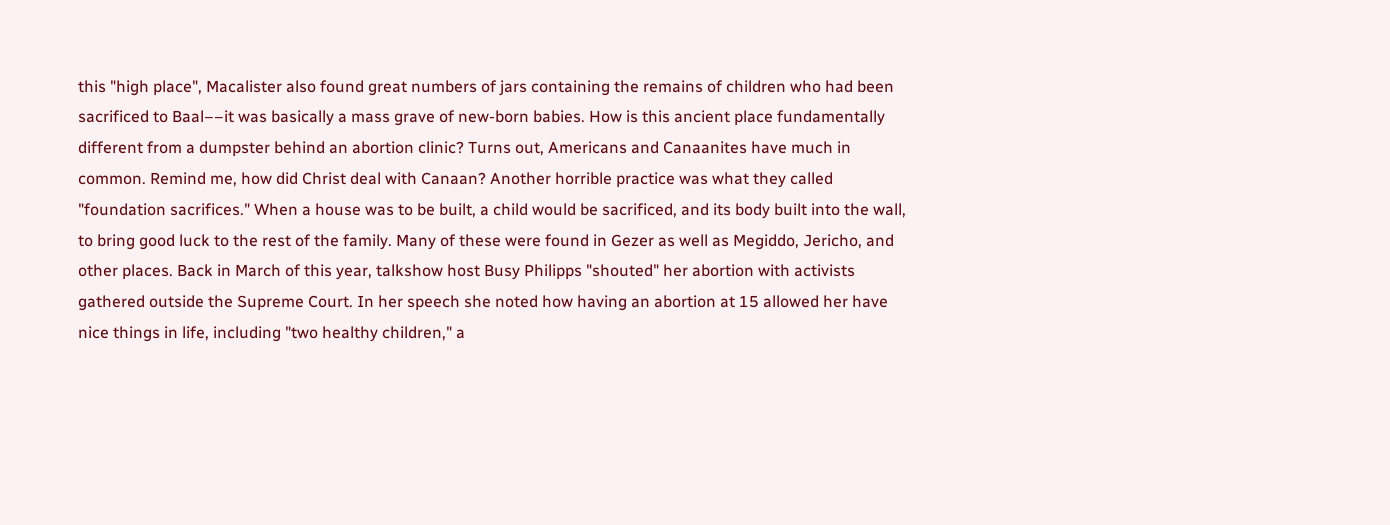this "high place", Macalister also found great numbers of jars containing the remains of children who had been sacrificed to Baal––it was basically a mass grave of new-born babies. How is this ancient place fundamentally different from a dumpster behind an abortion clinic? Turns out, Americans and Canaanites have much in common. Remind me, how did Christ deal with Canaan? Another horrible practice was what they called "foundation sacrifices." When a house was to be built, a child would be sacrificed, and its body built into the wall, to bring good luck to the rest of the family. Many of these were found in Gezer as well as Megiddo, Jericho, and other places. Back in March of this year, talkshow host Busy Philipps "shouted" her abortion with activists gathered outside the Supreme Court. In her speech she noted how having an abortion at 15 allowed her have nice things in life, including "two healthy children," a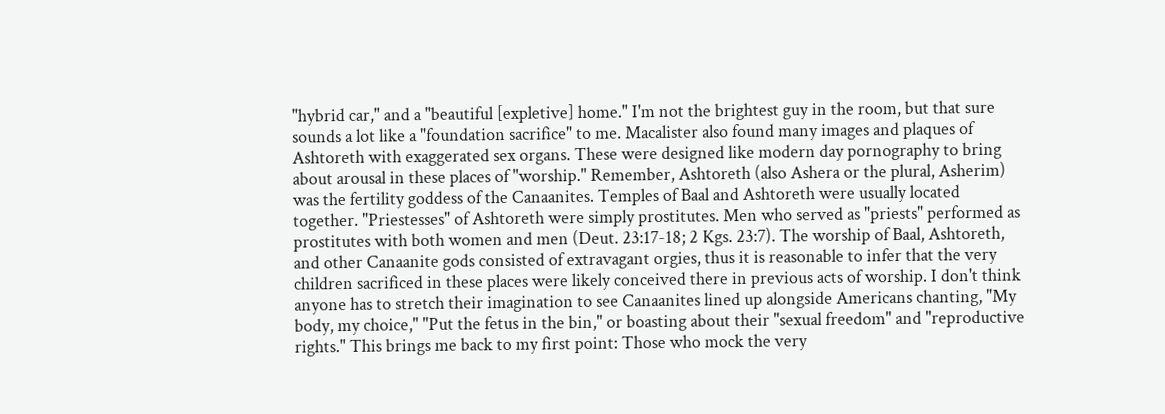"hybrid car," and a "beautiful [expletive] home." I'm not the brightest guy in the room, but that sure sounds a lot like a "foundation sacrifice" to me. Macalister also found many images and plaques of Ashtoreth with exaggerated sex organs. These were designed like modern day pornography to bring about arousal in these places of "worship." Remember, Ashtoreth (also Ashera or the plural, Asherim) was the fertility goddess of the Canaanites. Temples of Baal and Ashtoreth were usually located together. "Priestesses" of Ashtoreth were simply prostitutes. Men who served as "priests" performed as prostitutes with both women and men (Deut. 23:17-18; 2 Kgs. 23:7). The worship of Baal, Ashtoreth, and other Canaanite gods consisted of extravagant orgies, thus it is reasonable to infer that the very children sacrificed in these places were likely conceived there in previous acts of worship. I don't think anyone has to stretch their imagination to see Canaanites lined up alongside Americans chanting, "My body, my choice," "Put the fetus in the bin," or boasting about their "sexual freedom" and "reproductive rights." This brings me back to my first point: Those who mock the very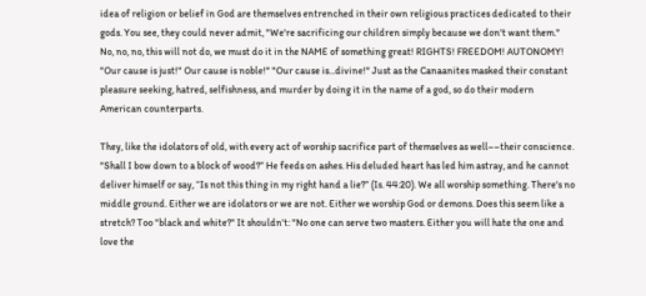idea of religion or belief in God are themselves entrenched in their own religious practices dedicated to their gods. You see, they could never admit, "We're sacrificing our children simply because we don't want them." No, no, no, this will not do, we must do it in the NAME of something great! RIGHTS! FREEDOM! AUTONOMY! "Our cause is just!" Our cause is noble!" "Our cause is...divine!" Just as the Canaanites masked their constant pleasure seeking, hatred, selfishness, and murder by doing it in the name of a god, so do their modern American counterparts.

They, like the idolators of old, with every act of worship sacrifice part of themselves as well––their conscience. "Shall I bow down to a block of wood?” He feeds on ashes. His deluded heart has led him astray, and he cannot deliver himself or say, “Is not this thing in my right hand a lie?” (Is. 44:20). We all worship something. There's no middle ground. Either we are idolators or we are not. Either we worship God or demons. Does this seem like a stretch? Too "black and white?" It shouldn't: "No one can serve two masters. Either you will hate the one and love the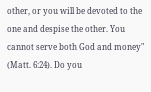other, or you will be devoted to the one and despise the other. You cannot serve both God and money" (Matt. 6:24). Do you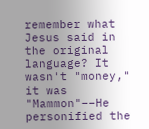remember what Jesus said in the original language? It wasn't "money," it was "Mammon"––He personified the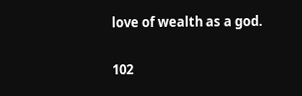love of wealth as a god.

102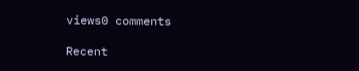views0 comments

Recent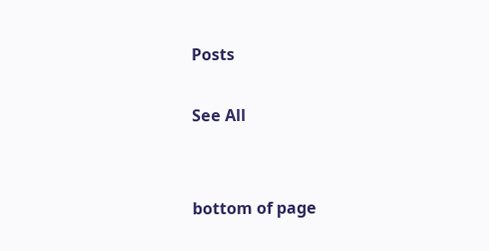Posts

See All


bottom of page